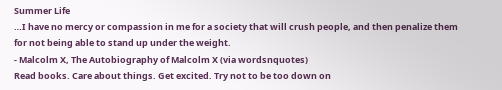Summer Life
…I have no mercy or compassion in me for a society that will crush people, and then penalize them for not being able to stand up under the weight.
- Malcolm X, The Autobiography of Malcolm X (via wordsnquotes)
Read books. Care about things. Get excited. Try not to be too down on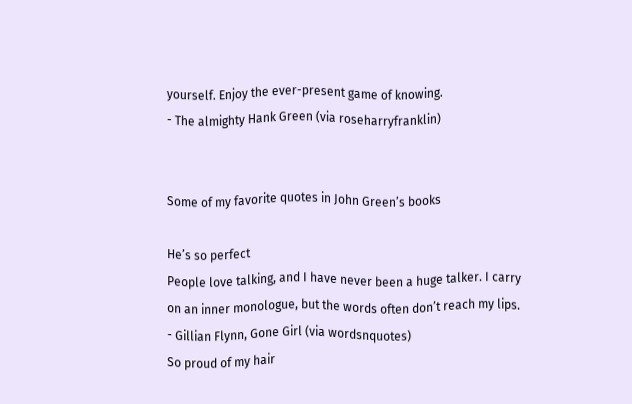yourself. Enjoy the ever-present game of knowing.
- The almighty Hank Green (via roseharryfranklin)


Some of my favorite quotes in John Green’s books

He’s so perfect
People love talking, and I have never been a huge talker. I carry on an inner monologue, but the words often don’t reach my lips.
- Gillian Flynn, Gone Girl (via wordsnquotes)
So proud of my hair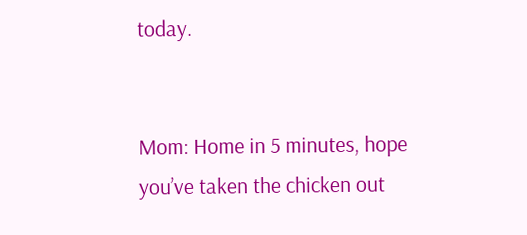today.


Mom: Home in 5 minutes, hope you’ve taken the chicken out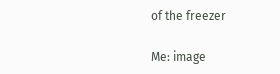of the freezer

Me: image